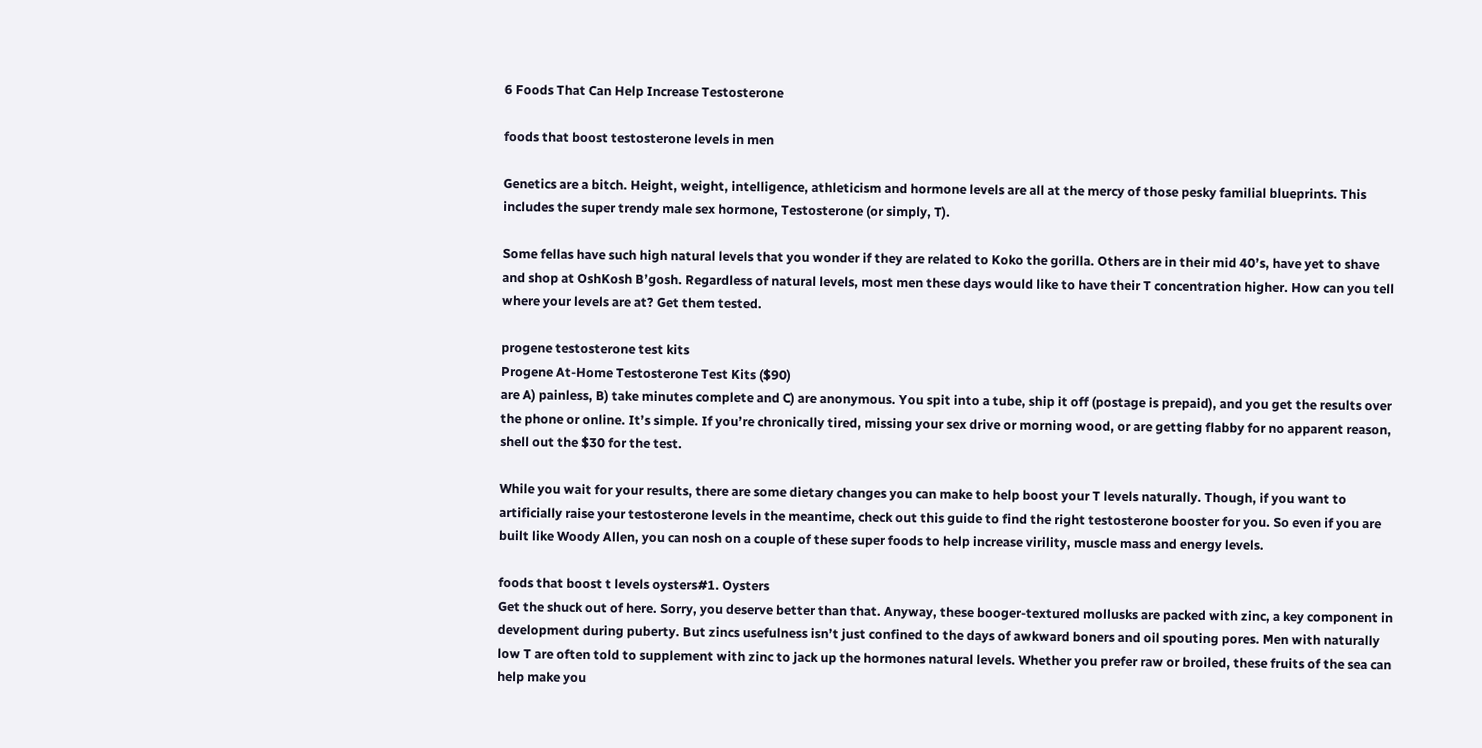6 Foods That Can Help Increase Testosterone

foods that boost testosterone levels in men

Genetics are a bitch. Height, weight, intelligence, athleticism and hormone levels are all at the mercy of those pesky familial blueprints. This includes the super trendy male sex hormone, Testosterone (or simply, T).

Some fellas have such high natural levels that you wonder if they are related to Koko the gorilla. Others are in their mid 40’s, have yet to shave and shop at OshKosh B’gosh. Regardless of natural levels, most men these days would like to have their T concentration higher. How can you tell where your levels are at? Get them tested.

progene testosterone test kits
Progene At-Home Testosterone Test Kits ($90)
are A) painless, B) take minutes complete and C) are anonymous. You spit into a tube, ship it off (postage is prepaid), and you get the results over the phone or online. It’s simple. If you’re chronically tired, missing your sex drive or morning wood, or are getting flabby for no apparent reason, shell out the $30 for the test.

While you wait for your results, there are some dietary changes you can make to help boost your T levels naturally. Though, if you want to artificially raise your testosterone levels in the meantime, check out this guide to find the right testosterone booster for you. So even if you are built like Woody Allen, you can nosh on a couple of these super foods to help increase virility, muscle mass and energy levels.

foods that boost t levels oysters#1. Oysters
Get the shuck out of here. Sorry, you deserve better than that. Anyway, these booger-textured mollusks are packed with zinc, a key component in development during puberty. But zincs usefulness isn’t just confined to the days of awkward boners and oil spouting pores. Men with naturally low T are often told to supplement with zinc to jack up the hormones natural levels. Whether you prefer raw or broiled, these fruits of the sea can help make you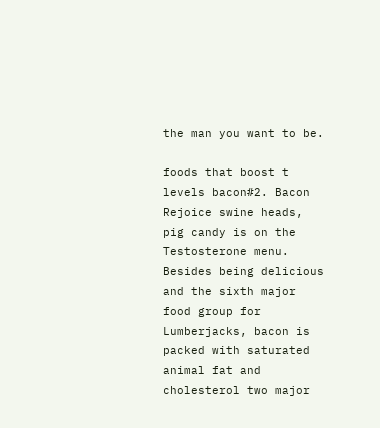the man you want to be.

foods that boost t levels bacon#2. Bacon
Rejoice swine heads, pig candy is on the Testosterone menu. Besides being delicious and the sixth major food group for Lumberjacks, bacon is packed with saturated animal fat and cholesterol two major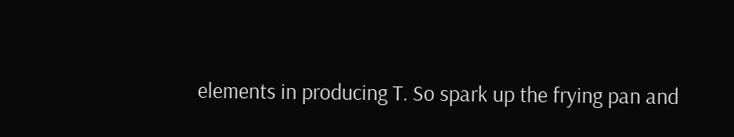elements in producing T. So spark up the frying pan and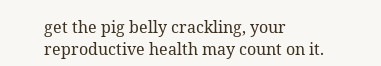get the pig belly crackling, your reproductive health may count on it.